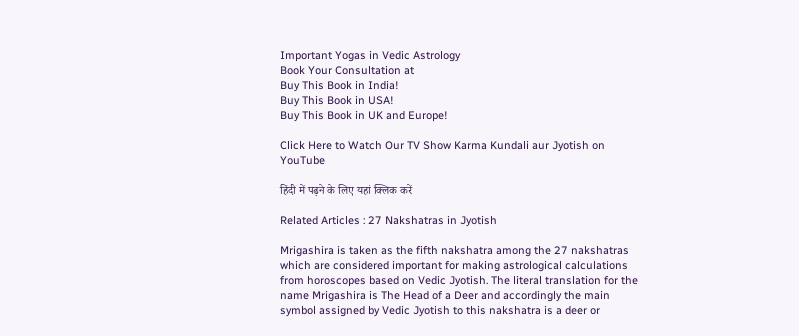Important Yogas in Vedic Astrology
Book Your Consultation at
Buy This Book in India!
Buy This Book in USA!
Buy This Book in UK and Europe!

Click Here to Watch Our TV Show Karma Kundali aur Jyotish on YouTube

हिंदी में पढ़ने के लिए यहां क्लिक करें

Related Articles : 27 Nakshatras in Jyotish

Mrigashira is taken as the fifth nakshatra among the 27 nakshatras which are considered important for making astrological calculations from horoscopes based on Vedic Jyotish. The literal translation for the name Mrigashira is The Head of a Deer and accordingly the main symbol assigned by Vedic Jyotish to this nakshatra is a deer or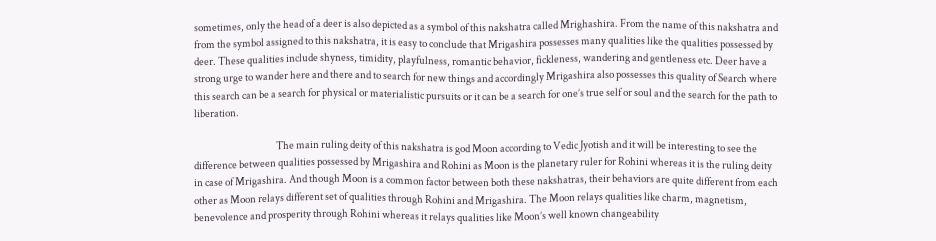sometimes, only the head of a deer is also depicted as a symbol of this nakshatra called Mrighashira. From the name of this nakshatra and from the symbol assigned to this nakshatra, it is easy to conclude that Mrigashira possesses many qualities like the qualities possessed by deer. These qualities include shyness, timidity, playfulness, romantic behavior, fickleness, wandering and gentleness etc. Deer have a strong urge to wander here and there and to search for new things and accordingly Mrigashira also possesses this quality of Search where this search can be a search for physical or materialistic pursuits or it can be a search for one’s true self or soul and the search for the path to liberation.

                                         The main ruling deity of this nakshatra is god Moon according to Vedic Jyotish and it will be interesting to see the difference between qualities possessed by Mrigashira and Rohini as Moon is the planetary ruler for Rohini whereas it is the ruling deity in case of Mrigashira. And though Moon is a common factor between both these nakshatras, their behaviors are quite different from each other as Moon relays different set of qualities through Rohini and Mrigashira. The Moon relays qualities like charm, magnetism, benevolence and prosperity through Rohini whereas it relays qualities like Moon’s well known changeability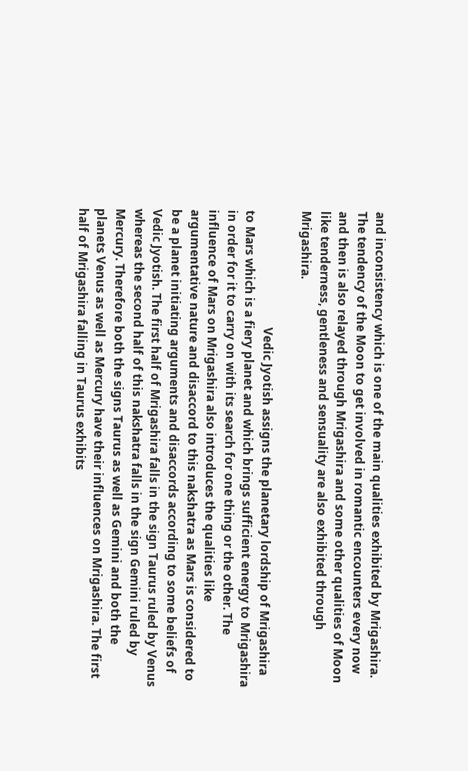and inconsistency which is one of the main qualities exhibited by Mrigashira. The tendency of the Moon to get involved in romantic encounters every now and then is also relayed through Mrigashira and some other qualities of Moon like tenderness, gentleness and sensuality are also exhibited through Mrigashira.

                                       Vedic Jyotish assigns the planetary lordship of Mrigashira to Mars which is a fiery planet and which brings sufficient energy to Mrigashira in order for it to carry on with its search for one thing or the other. The influence of Mars on Mrigashira also introduces the qualities like argumentative nature and disaccord to this nakshatra as Mars is considered to be a planet initiating arguments and disaccords according to some beliefs of Vedic Jyotish. The first half of Mrigashira falls in the sign Taurus ruled by Venus whereas the second half of this nakshatra falls in the sign Gemini ruled by Mercury. Therefore both the signs Taurus as well as Gemini and both the planets Venus as well as Mercury have their influences on Mrigashira. The first half of Mrigashira falling in Taurus exhibits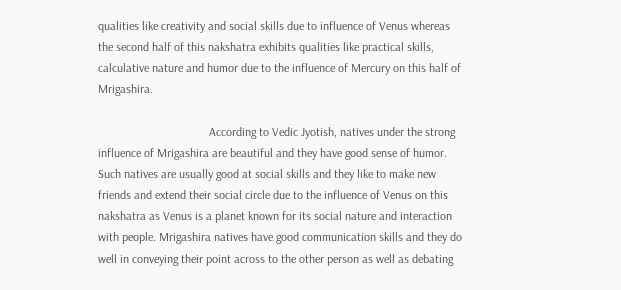qualities like creativity and social skills due to influence of Venus whereas the second half of this nakshatra exhibits qualities like practical skills, calculative nature and humor due to the influence of Mercury on this half of Mrigashira.

                                     According to Vedic Jyotish, natives under the strong influence of Mrigashira are beautiful and they have good sense of humor. Such natives are usually good at social skills and they like to make new friends and extend their social circle due to the influence of Venus on this nakshatra as Venus is a planet known for its social nature and interaction with people. Mrigashira natives have good communication skills and they do well in conveying their point across to the other person as well as debating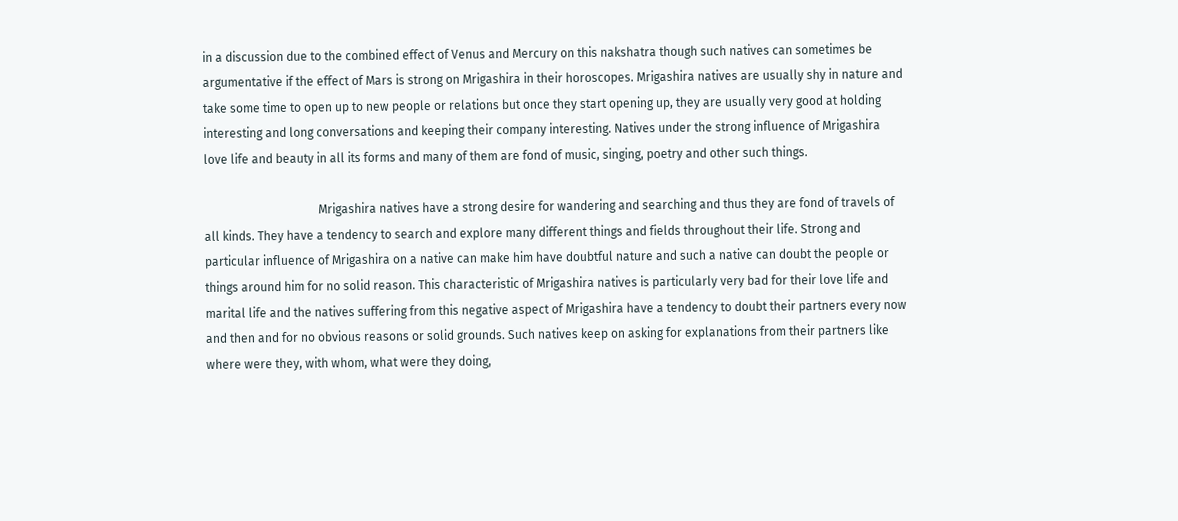in a discussion due to the combined effect of Venus and Mercury on this nakshatra though such natives can sometimes be argumentative if the effect of Mars is strong on Mrigashira in their horoscopes. Mrigashira natives are usually shy in nature and take some time to open up to new people or relations but once they start opening up, they are usually very good at holding interesting and long conversations and keeping their company interesting. Natives under the strong influence of Mrigashira love life and beauty in all its forms and many of them are fond of music, singing, poetry and other such things.

                                      Mrigashira natives have a strong desire for wandering and searching and thus they are fond of travels of all kinds. They have a tendency to search and explore many different things and fields throughout their life. Strong and particular influence of Mrigashira on a native can make him have doubtful nature and such a native can doubt the people or things around him for no solid reason. This characteristic of Mrigashira natives is particularly very bad for their love life and marital life and the natives suffering from this negative aspect of Mrigashira have a tendency to doubt their partners every now and then and for no obvious reasons or solid grounds. Such natives keep on asking for explanations from their partners like where were they, with whom, what were they doing,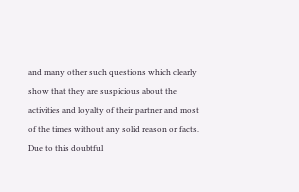and many other such questions which clearly show that they are suspicious about the activities and loyalty of their partner and most of the times without any solid reason or facts. Due to this doubtful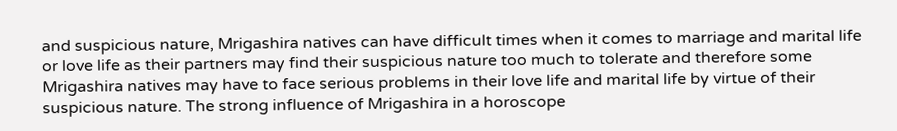and suspicious nature, Mrigashira natives can have difficult times when it comes to marriage and marital life or love life as their partners may find their suspicious nature too much to tolerate and therefore some Mrigashira natives may have to face serious problems in their love life and marital life by virtue of their suspicious nature. The strong influence of Mrigashira in a horoscope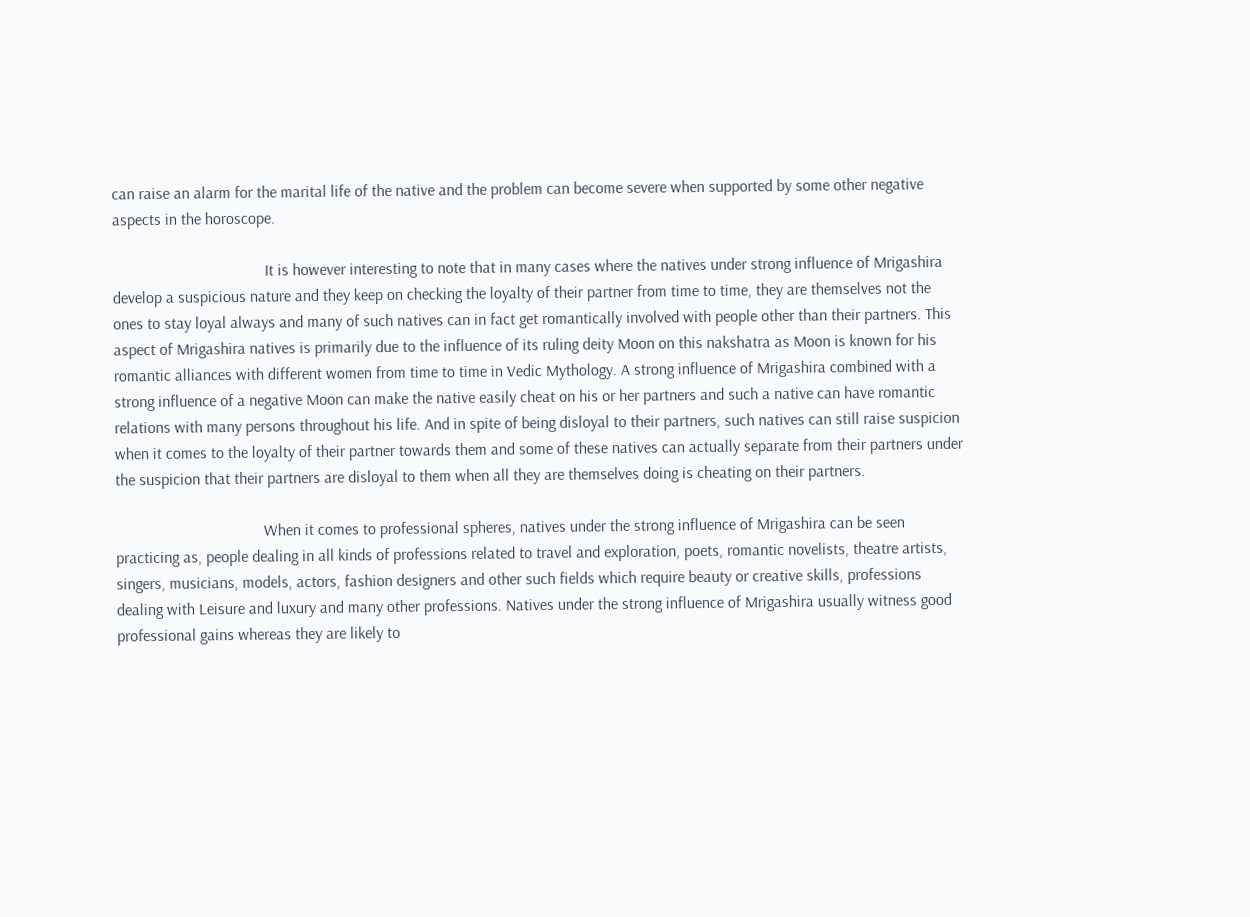can raise an alarm for the marital life of the native and the problem can become severe when supported by some other negative aspects in the horoscope.

                                      It is however interesting to note that in many cases where the natives under strong influence of Mrigashira develop a suspicious nature and they keep on checking the loyalty of their partner from time to time, they are themselves not the ones to stay loyal always and many of such natives can in fact get romantically involved with people other than their partners. This aspect of Mrigashira natives is primarily due to the influence of its ruling deity Moon on this nakshatra as Moon is known for his romantic alliances with different women from time to time in Vedic Mythology. A strong influence of Mrigashira combined with a strong influence of a negative Moon can make the native easily cheat on his or her partners and such a native can have romantic relations with many persons throughout his life. And in spite of being disloyal to their partners, such natives can still raise suspicion when it comes to the loyalty of their partner towards them and some of these natives can actually separate from their partners under the suspicion that their partners are disloyal to them when all they are themselves doing is cheating on their partners.

                                     When it comes to professional spheres, natives under the strong influence of Mrigashira can be seen practicing as, people dealing in all kinds of professions related to travel and exploration, poets, romantic novelists, theatre artists, singers, musicians, models, actors, fashion designers and other such fields which require beauty or creative skills, professions dealing with Leisure and luxury and many other professions. Natives under the strong influence of Mrigashira usually witness good professional gains whereas they are likely to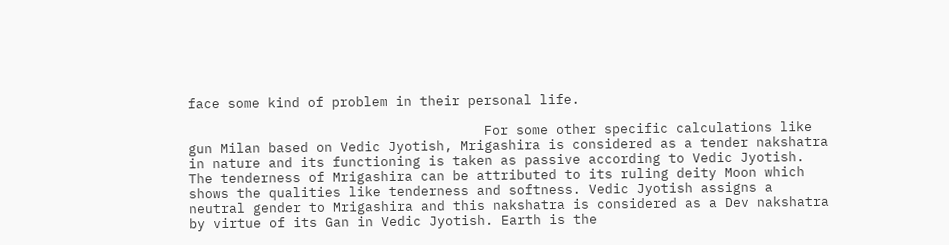face some kind of problem in their personal life.

                                     For some other specific calculations like gun Milan based on Vedic Jyotish, Mrigashira is considered as a tender nakshatra in nature and its functioning is taken as passive according to Vedic Jyotish. The tenderness of Mrigashira can be attributed to its ruling deity Moon which shows the qualities like tenderness and softness. Vedic Jyotish assigns a neutral gender to Mrigashira and this nakshatra is considered as a Dev nakshatra by virtue of its Gan in Vedic Jyotish. Earth is the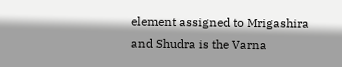element assigned to Mrigashira and Shudra is the Varna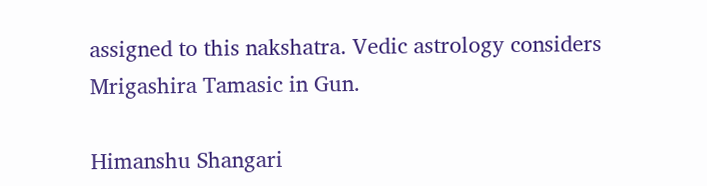assigned to this nakshatra. Vedic astrology considers Mrigashira Tamasic in Gun.

Himanshu Shangari